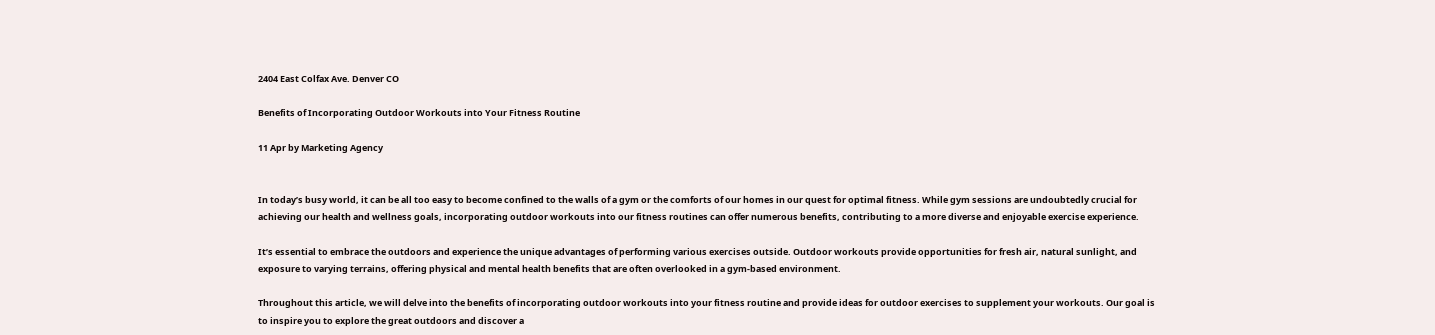2404 East Colfax Ave. Denver CO

Benefits of Incorporating Outdoor Workouts into Your Fitness Routine

11 Apr by Marketing Agency


In today’s busy world, it can be all too easy to become confined to the walls of a gym or the comforts of our homes in our quest for optimal fitness. While gym sessions are undoubtedly crucial for achieving our health and wellness goals, incorporating outdoor workouts into our fitness routines can offer numerous benefits, contributing to a more diverse and enjoyable exercise experience.

It’s essential to embrace the outdoors and experience the unique advantages of performing various exercises outside. Outdoor workouts provide opportunities for fresh air, natural sunlight, and exposure to varying terrains, offering physical and mental health benefits that are often overlooked in a gym-based environment.

Throughout this article, we will delve into the benefits of incorporating outdoor workouts into your fitness routine and provide ideas for outdoor exercises to supplement your workouts. Our goal is to inspire you to explore the great outdoors and discover a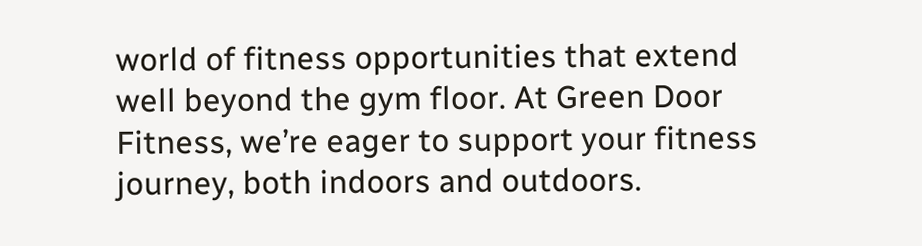world of fitness opportunities that extend well beyond the gym floor. At Green Door Fitness, we’re eager to support your fitness journey, both indoors and outdoors.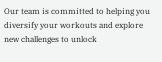Our team is committed to helping you diversify your workouts and explore new challenges to unlock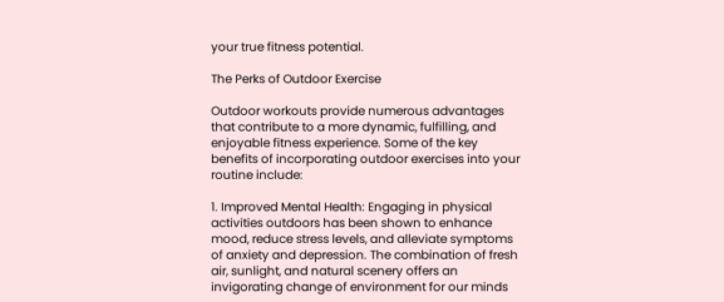your true fitness potential.

The Perks of Outdoor Exercise

Outdoor workouts provide numerous advantages that contribute to a more dynamic, fulfilling, and enjoyable fitness experience. Some of the key benefits of incorporating outdoor exercises into your routine include:

1. Improved Mental Health: Engaging in physical activities outdoors has been shown to enhance mood, reduce stress levels, and alleviate symptoms of anxiety and depression. The combination of fresh air, sunlight, and natural scenery offers an invigorating change of environment for our minds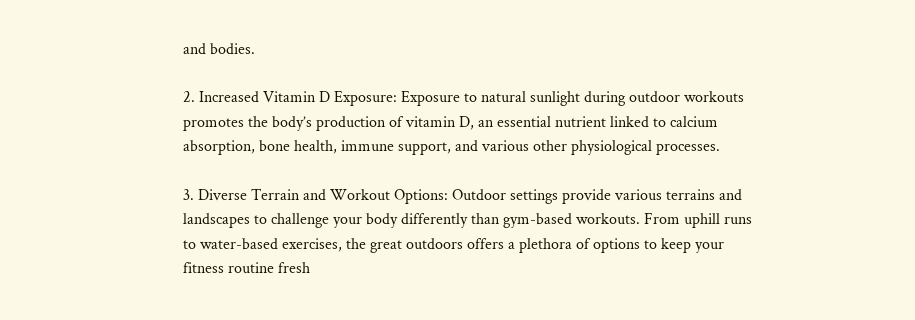and bodies.

2. Increased Vitamin D Exposure: Exposure to natural sunlight during outdoor workouts promotes the body’s production of vitamin D, an essential nutrient linked to calcium absorption, bone health, immune support, and various other physiological processes.

3. Diverse Terrain and Workout Options: Outdoor settings provide various terrains and landscapes to challenge your body differently than gym-based workouts. From uphill runs to water-based exercises, the great outdoors offers a plethora of options to keep your fitness routine fresh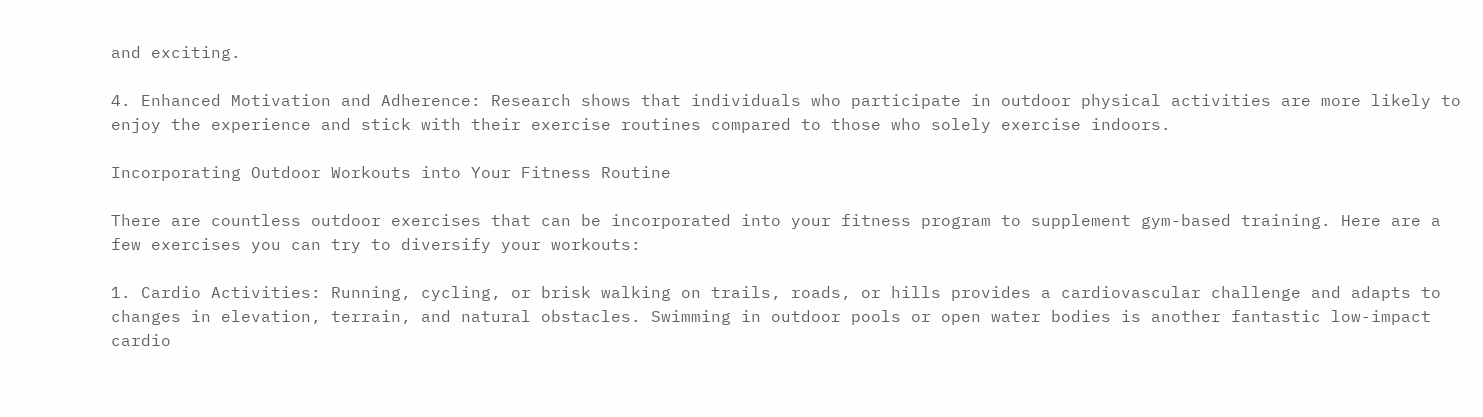and exciting.

4. Enhanced Motivation and Adherence: Research shows that individuals who participate in outdoor physical activities are more likely to enjoy the experience and stick with their exercise routines compared to those who solely exercise indoors.

Incorporating Outdoor Workouts into Your Fitness Routine

There are countless outdoor exercises that can be incorporated into your fitness program to supplement gym-based training. Here are a few exercises you can try to diversify your workouts:

1. Cardio Activities: Running, cycling, or brisk walking on trails, roads, or hills provides a cardiovascular challenge and adapts to changes in elevation, terrain, and natural obstacles. Swimming in outdoor pools or open water bodies is another fantastic low-impact cardio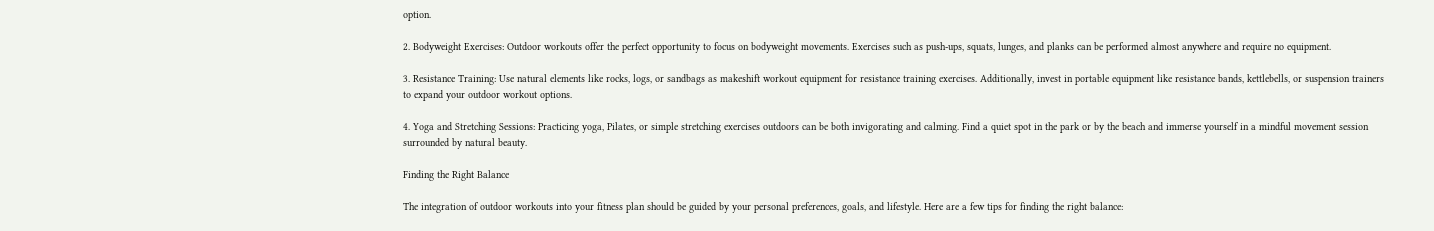option.

2. Bodyweight Exercises: Outdoor workouts offer the perfect opportunity to focus on bodyweight movements. Exercises such as push-ups, squats, lunges, and planks can be performed almost anywhere and require no equipment.

3. Resistance Training: Use natural elements like rocks, logs, or sandbags as makeshift workout equipment for resistance training exercises. Additionally, invest in portable equipment like resistance bands, kettlebells, or suspension trainers to expand your outdoor workout options.

4. Yoga and Stretching Sessions: Practicing yoga, Pilates, or simple stretching exercises outdoors can be both invigorating and calming. Find a quiet spot in the park or by the beach and immerse yourself in a mindful movement session surrounded by natural beauty.

Finding the Right Balance

The integration of outdoor workouts into your fitness plan should be guided by your personal preferences, goals, and lifestyle. Here are a few tips for finding the right balance: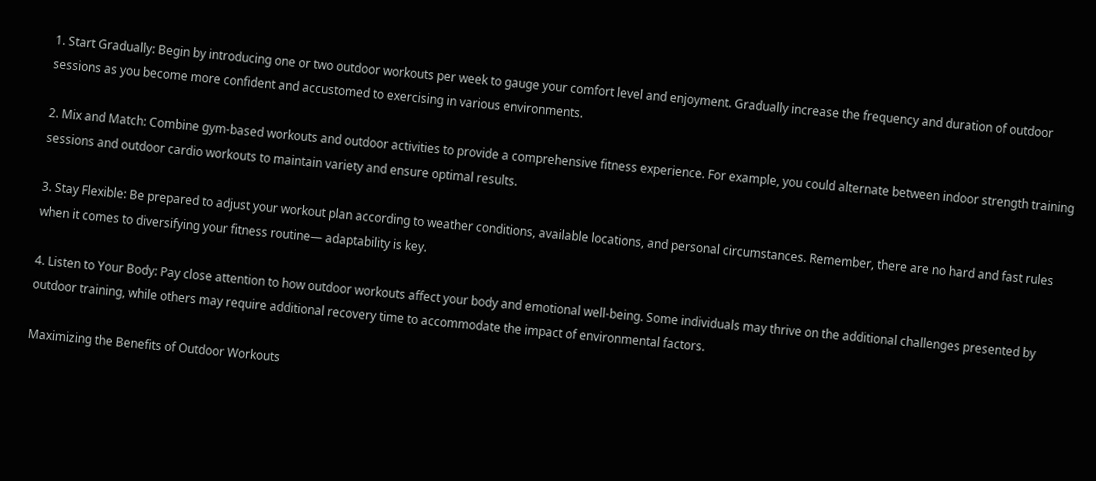1. Start Gradually: Begin by introducing one or two outdoor workouts per week to gauge your comfort level and enjoyment. Gradually increase the frequency and duration of outdoor sessions as you become more confident and accustomed to exercising in various environments.

2. Mix and Match: Combine gym-based workouts and outdoor activities to provide a comprehensive fitness experience. For example, you could alternate between indoor strength training sessions and outdoor cardio workouts to maintain variety and ensure optimal results.

3. Stay Flexible: Be prepared to adjust your workout plan according to weather conditions, available locations, and personal circumstances. Remember, there are no hard and fast rules when it comes to diversifying your fitness routine— adaptability is key.

4. Listen to Your Body: Pay close attention to how outdoor workouts affect your body and emotional well-being. Some individuals may thrive on the additional challenges presented by outdoor training, while others may require additional recovery time to accommodate the impact of environmental factors.

Maximizing the Benefits of Outdoor Workouts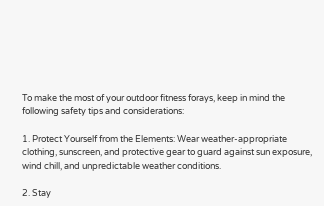To make the most of your outdoor fitness forays, keep in mind the following safety tips and considerations:

1. Protect Yourself from the Elements: Wear weather-appropriate clothing, sunscreen, and protective gear to guard against sun exposure, wind chill, and unpredictable weather conditions.

2. Stay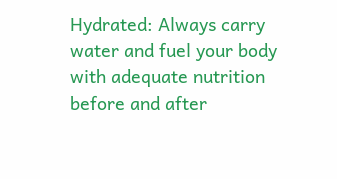Hydrated: Always carry water and fuel your body with adequate nutrition before and after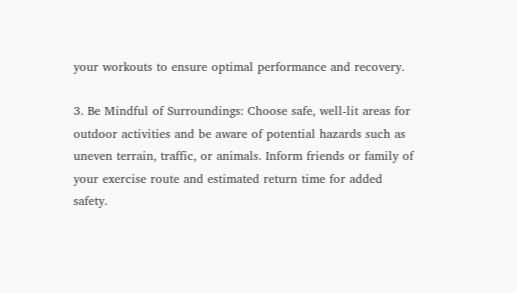your workouts to ensure optimal performance and recovery.

3. Be Mindful of Surroundings: Choose safe, well-lit areas for outdoor activities and be aware of potential hazards such as uneven terrain, traffic, or animals. Inform friends or family of your exercise route and estimated return time for added safety.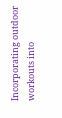Incorporating outdoor workouts into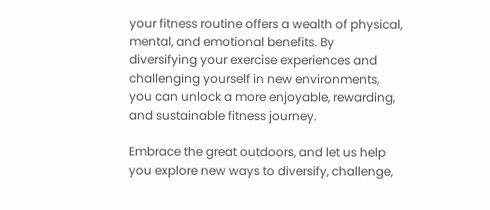your fitness routine offers a wealth of physical, mental, and emotional benefits. By diversifying your exercise experiences and challenging yourself in new environments, you can unlock a more enjoyable, rewarding, and sustainable fitness journey.

Embrace the great outdoors, and let us help you explore new ways to diversify, challenge,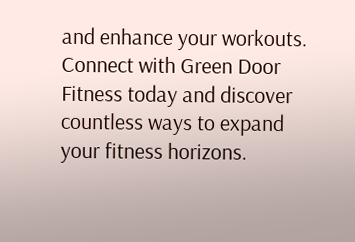and enhance your workouts. Connect with Green Door Fitness today and discover countless ways to expand your fitness horizons.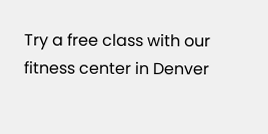Try a free class with our fitness center in Denver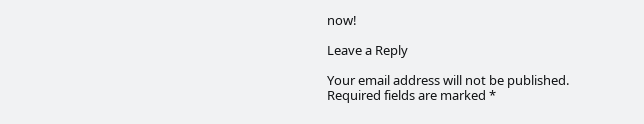now!

Leave a Reply

Your email address will not be published. Required fields are marked *